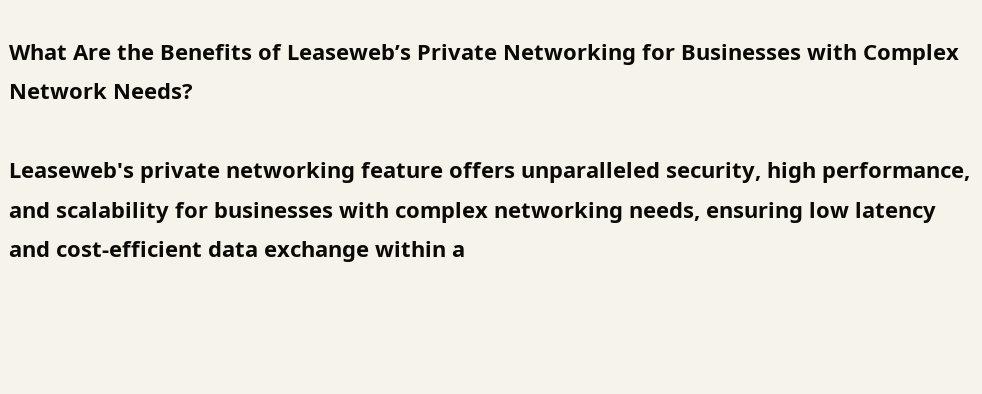What Are the Benefits of Leaseweb’s Private Networking for Businesses with Complex Network Needs?

Leaseweb's private networking feature offers unparalleled security, high performance, and scalability for businesses with complex networking needs, ensuring low latency and cost-efficient data exchange within a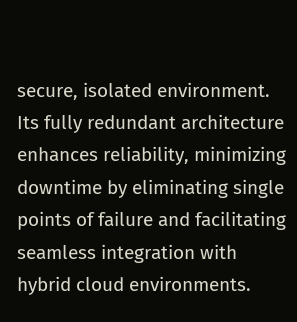secure, isolated environment. Its fully redundant architecture enhances reliability, minimizing downtime by eliminating single points of failure and facilitating seamless integration with hybrid cloud environments.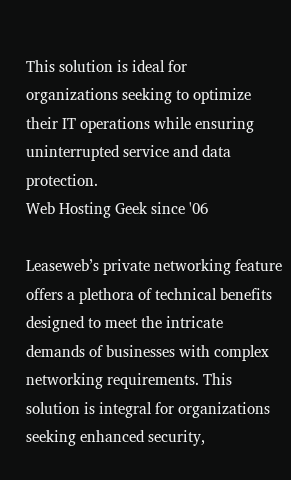This solution is ideal for organizations seeking to optimize their IT operations while ensuring uninterrupted service and data protection.
Web Hosting Geek since '06

Leaseweb’s private networking feature offers a plethora of technical benefits designed to meet the intricate demands of businesses with complex networking requirements. This solution is integral for organizations seeking enhanced security,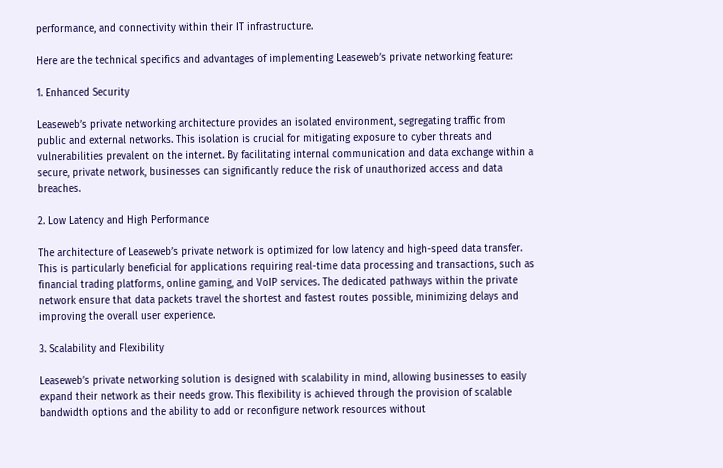performance, and connectivity within their IT infrastructure.

Here are the technical specifics and advantages of implementing Leaseweb’s private networking feature:

1. Enhanced Security

Leaseweb’s private networking architecture provides an isolated environment, segregating traffic from public and external networks. This isolation is crucial for mitigating exposure to cyber threats and vulnerabilities prevalent on the internet. By facilitating internal communication and data exchange within a secure, private network, businesses can significantly reduce the risk of unauthorized access and data breaches.

2. Low Latency and High Performance

The architecture of Leaseweb’s private network is optimized for low latency and high-speed data transfer. This is particularly beneficial for applications requiring real-time data processing and transactions, such as financial trading platforms, online gaming, and VoIP services. The dedicated pathways within the private network ensure that data packets travel the shortest and fastest routes possible, minimizing delays and improving the overall user experience.

3. Scalability and Flexibility

Leaseweb’s private networking solution is designed with scalability in mind, allowing businesses to easily expand their network as their needs grow. This flexibility is achieved through the provision of scalable bandwidth options and the ability to add or reconfigure network resources without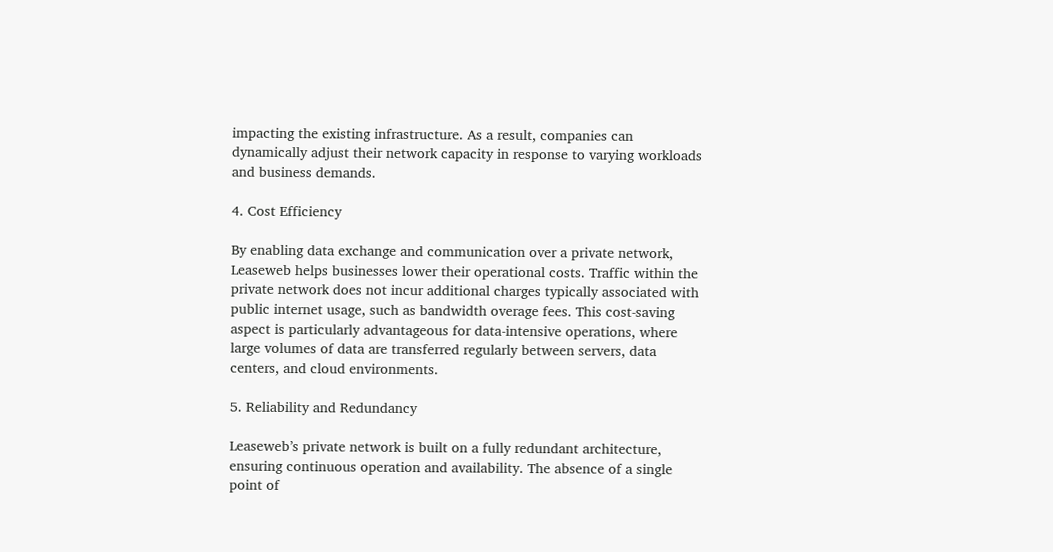impacting the existing infrastructure. As a result, companies can dynamically adjust their network capacity in response to varying workloads and business demands.

4. Cost Efficiency

By enabling data exchange and communication over a private network, Leaseweb helps businesses lower their operational costs. Traffic within the private network does not incur additional charges typically associated with public internet usage, such as bandwidth overage fees. This cost-saving aspect is particularly advantageous for data-intensive operations, where large volumes of data are transferred regularly between servers, data centers, and cloud environments.

5. Reliability and Redundancy

Leaseweb’s private network is built on a fully redundant architecture, ensuring continuous operation and availability. The absence of a single point of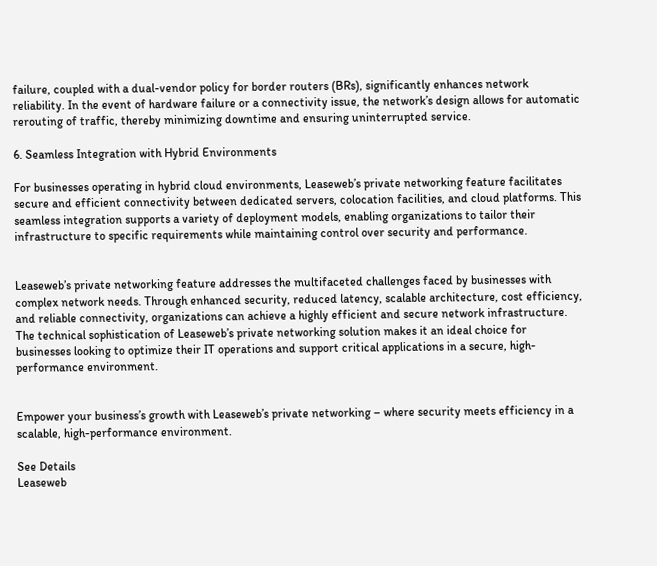failure, coupled with a dual-vendor policy for border routers (BRs), significantly enhances network reliability. In the event of hardware failure or a connectivity issue, the network’s design allows for automatic rerouting of traffic, thereby minimizing downtime and ensuring uninterrupted service.

6. Seamless Integration with Hybrid Environments

For businesses operating in hybrid cloud environments, Leaseweb’s private networking feature facilitates secure and efficient connectivity between dedicated servers, colocation facilities, and cloud platforms. This seamless integration supports a variety of deployment models, enabling organizations to tailor their infrastructure to specific requirements while maintaining control over security and performance.


Leaseweb’s private networking feature addresses the multifaceted challenges faced by businesses with complex network needs. Through enhanced security, reduced latency, scalable architecture, cost efficiency, and reliable connectivity, organizations can achieve a highly efficient and secure network infrastructure. The technical sophistication of Leaseweb’s private networking solution makes it an ideal choice for businesses looking to optimize their IT operations and support critical applications in a secure, high-performance environment.


Empower your business’s growth with Leaseweb’s private networking – where security meets efficiency in a scalable, high-performance environment.

See Details
Leaseweb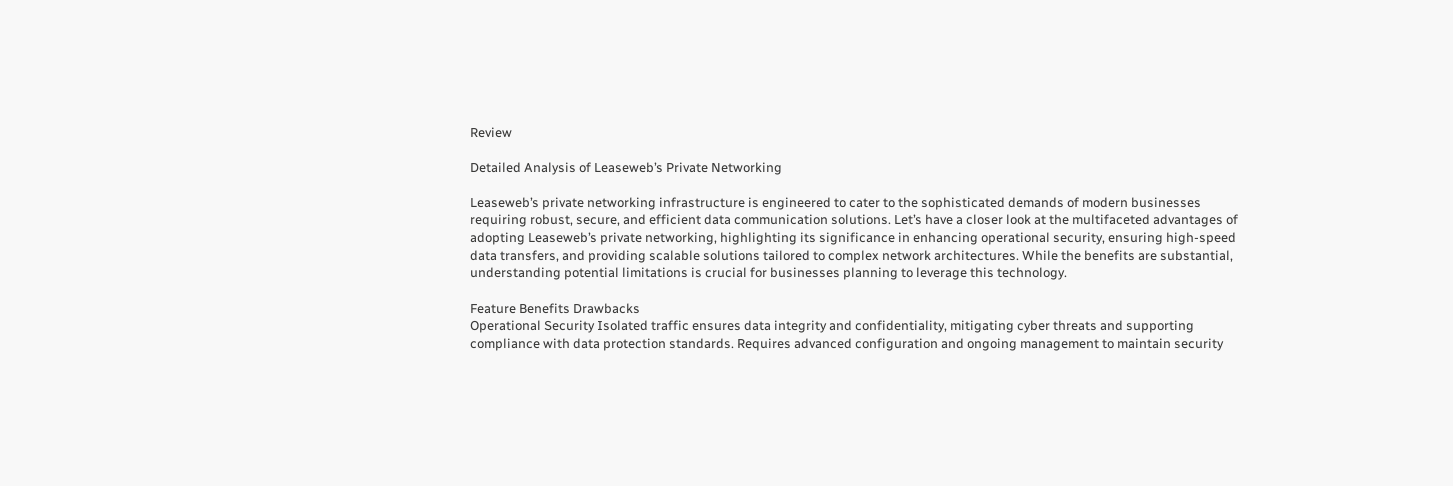Review

Detailed Analysis of Leaseweb’s Private Networking

Leaseweb’s private networking infrastructure is engineered to cater to the sophisticated demands of modern businesses requiring robust, secure, and efficient data communication solutions. Let’s have a closer look at the multifaceted advantages of adopting Leaseweb’s private networking, highlighting its significance in enhancing operational security, ensuring high-speed data transfers, and providing scalable solutions tailored to complex network architectures. While the benefits are substantial, understanding potential limitations is crucial for businesses planning to leverage this technology.

Feature Benefits Drawbacks
Operational Security Isolated traffic ensures data integrity and confidentiality, mitigating cyber threats and supporting compliance with data protection standards. Requires advanced configuration and ongoing management to maintain security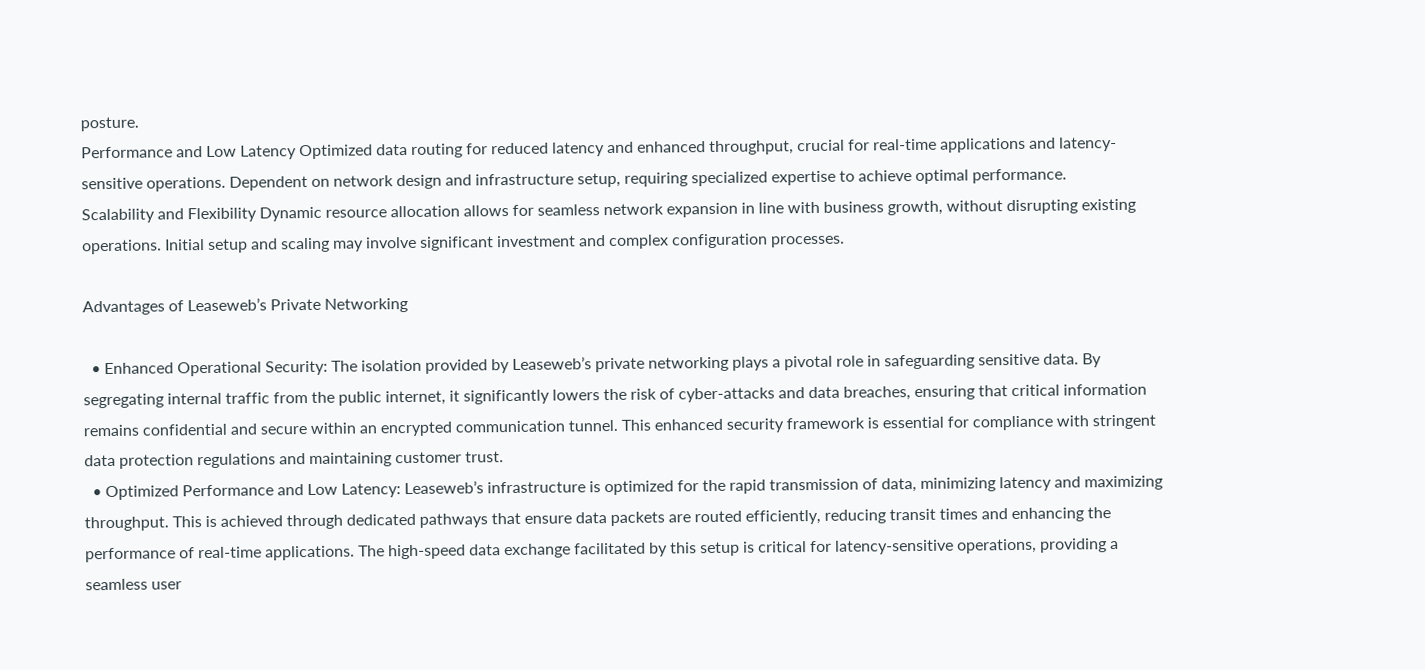posture.
Performance and Low Latency Optimized data routing for reduced latency and enhanced throughput, crucial for real-time applications and latency-sensitive operations. Dependent on network design and infrastructure setup, requiring specialized expertise to achieve optimal performance.
Scalability and Flexibility Dynamic resource allocation allows for seamless network expansion in line with business growth, without disrupting existing operations. Initial setup and scaling may involve significant investment and complex configuration processes.

Advantages of Leaseweb’s Private Networking

  • Enhanced Operational Security: The isolation provided by Leaseweb’s private networking plays a pivotal role in safeguarding sensitive data. By segregating internal traffic from the public internet, it significantly lowers the risk of cyber-attacks and data breaches, ensuring that critical information remains confidential and secure within an encrypted communication tunnel. This enhanced security framework is essential for compliance with stringent data protection regulations and maintaining customer trust.
  • Optimized Performance and Low Latency: Leaseweb’s infrastructure is optimized for the rapid transmission of data, minimizing latency and maximizing throughput. This is achieved through dedicated pathways that ensure data packets are routed efficiently, reducing transit times and enhancing the performance of real-time applications. The high-speed data exchange facilitated by this setup is critical for latency-sensitive operations, providing a seamless user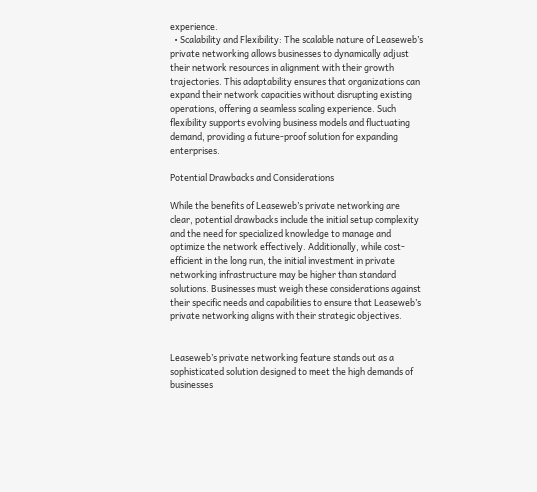experience.
  • Scalability and Flexibility: The scalable nature of Leaseweb’s private networking allows businesses to dynamically adjust their network resources in alignment with their growth trajectories. This adaptability ensures that organizations can expand their network capacities without disrupting existing operations, offering a seamless scaling experience. Such flexibility supports evolving business models and fluctuating demand, providing a future-proof solution for expanding enterprises.

Potential Drawbacks and Considerations

While the benefits of Leaseweb’s private networking are clear, potential drawbacks include the initial setup complexity and the need for specialized knowledge to manage and optimize the network effectively. Additionally, while cost-efficient in the long run, the initial investment in private networking infrastructure may be higher than standard solutions. Businesses must weigh these considerations against their specific needs and capabilities to ensure that Leaseweb’s private networking aligns with their strategic objectives.


Leaseweb’s private networking feature stands out as a sophisticated solution designed to meet the high demands of businesses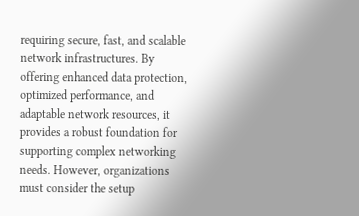requiring secure, fast, and scalable network infrastructures. By offering enhanced data protection, optimized performance, and adaptable network resources, it provides a robust foundation for supporting complex networking needs. However, organizations must consider the setup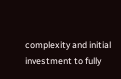complexity and initial investment to fully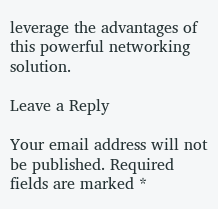leverage the advantages of this powerful networking solution.

Leave a Reply

Your email address will not be published. Required fields are marked *